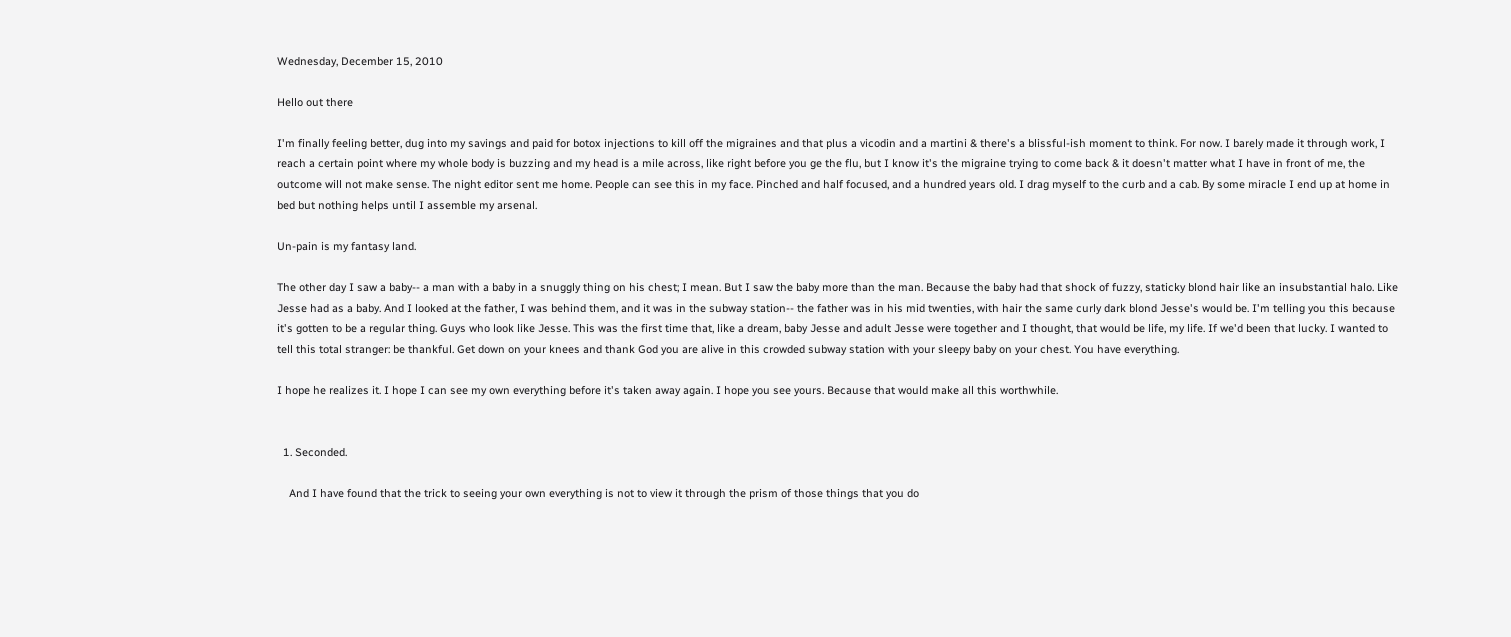Wednesday, December 15, 2010

Hello out there

I'm finally feeling better, dug into my savings and paid for botox injections to kill off the migraines and that plus a vicodin and a martini & there's a blissful-ish moment to think. For now. I barely made it through work, I reach a certain point where my whole body is buzzing and my head is a mile across, like right before you ge the flu, but I know it's the migraine trying to come back & it doesn't matter what I have in front of me, the outcome will not make sense. The night editor sent me home. People can see this in my face. Pinched and half focused, and a hundred years old. I drag myself to the curb and a cab. By some miracle I end up at home in bed but nothing helps until I assemble my arsenal.

Un-pain is my fantasy land.

The other day I saw a baby-- a man with a baby in a snuggly thing on his chest; I mean. But I saw the baby more than the man. Because the baby had that shock of fuzzy, staticky blond hair like an insubstantial halo. Like Jesse had as a baby. And I looked at the father, I was behind them, and it was in the subway station-- the father was in his mid twenties, with hair the same curly dark blond Jesse's would be. I'm telling you this because it's gotten to be a regular thing. Guys who look like Jesse. This was the first time that, like a dream, baby Jesse and adult Jesse were together and I thought, that would be life, my life. If we'd been that lucky. I wanted to tell this total stranger: be thankful. Get down on your knees and thank God you are alive in this crowded subway station with your sleepy baby on your chest. You have everything.

I hope he realizes it. I hope I can see my own everything before it's taken away again. I hope you see yours. Because that would make all this worthwhile.


  1. Seconded.

    And I have found that the trick to seeing your own everything is not to view it through the prism of those things that you do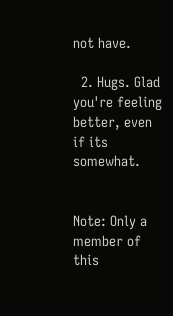not have.

  2. Hugs. Glad you're feeling better, even if its somewhat.


Note: Only a member of this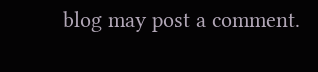blog may post a comment.